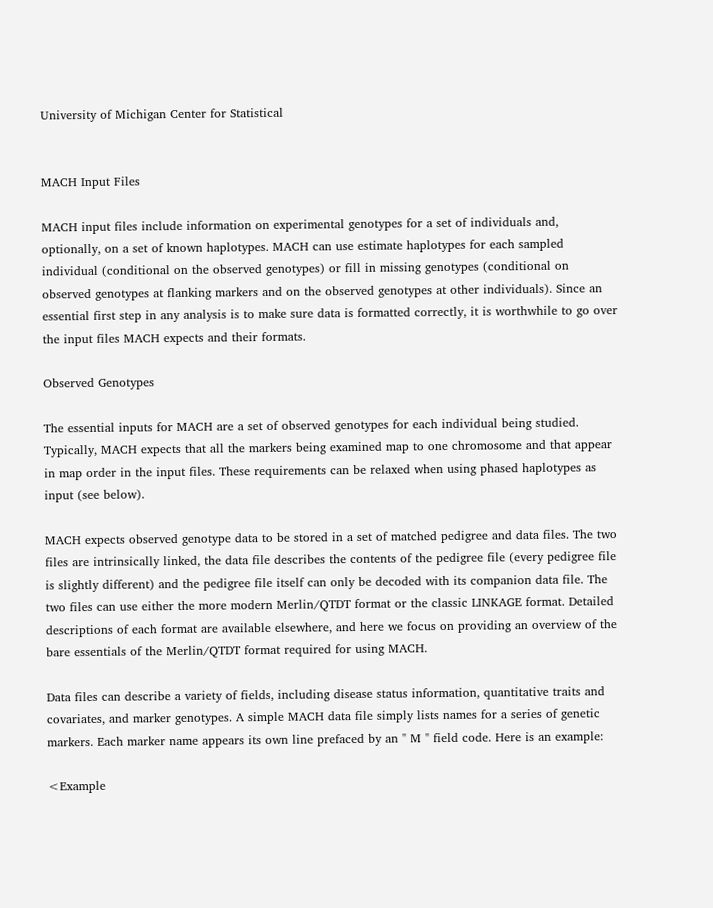University of Michigan Center for Statistical


MACH Input Files

MACH input files include information on experimental genotypes for a set of individuals and, optionally, on a set of known haplotypes. MACH can use estimate haplotypes for each sampled individual (conditional on the observed genotypes) or fill in missing genotypes (conditional on observed genotypes at flanking markers and on the observed genotypes at other individuals). Since an essential first step in any analysis is to make sure data is formatted correctly, it is worthwhile to go over the input files MACH expects and their formats.

Observed Genotypes

The essential inputs for MACH are a set of observed genotypes for each individual being studied. Typically, MACH expects that all the markers being examined map to one chromosome and that appear in map order in the input files. These requirements can be relaxed when using phased haplotypes as input (see below).

MACH expects observed genotype data to be stored in a set of matched pedigree and data files. The two files are intrinsically linked, the data file describes the contents of the pedigree file (every pedigree file is slightly different) and the pedigree file itself can only be decoded with its companion data file. The two files can use either the more modern Merlin/QTDT format or the classic LINKAGE format. Detailed descriptions of each format are available elsewhere, and here we focus on providing an overview of the bare essentials of the Merlin/QTDT format required for using MACH.

Data files can describe a variety of fields, including disease status information, quantitative traits and covariates, and marker genotypes. A simple MACH data file simply lists names for a series of genetic markers. Each marker name appears its own line prefaced by an " M " field code. Here is an example:

<Example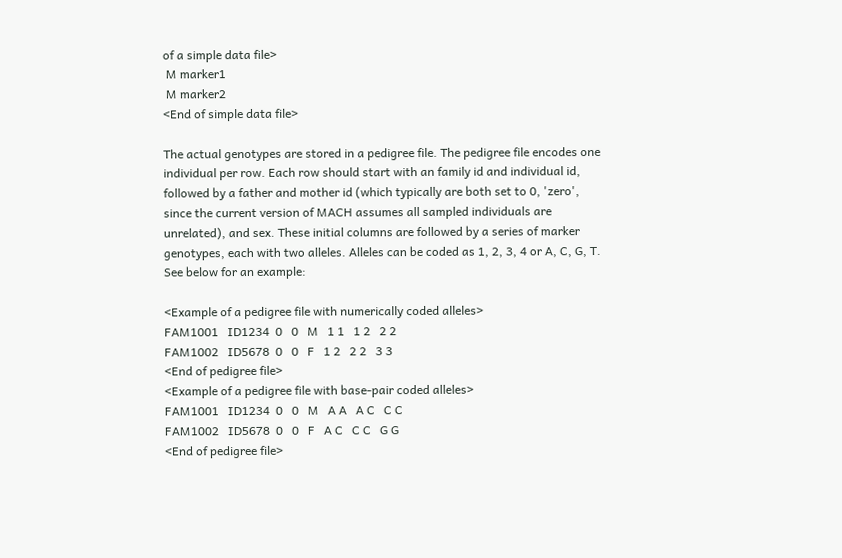of a simple data file>
 M marker1
 M marker2
<End of simple data file>

The actual genotypes are stored in a pedigree file. The pedigree file encodes one individual per row. Each row should start with an family id and individual id, followed by a father and mother id (which typically are both set to 0, 'zero', since the current version of MACH assumes all sampled individuals are unrelated), and sex. These initial columns are followed by a series of marker genotypes, each with two alleles. Alleles can be coded as 1, 2, 3, 4 or A, C, G, T. See below for an example:

<Example of a pedigree file with numerically coded alleles>
FAM1001   ID1234  0   0   M   1 1   1 2   2 2
FAM1002   ID5678  0   0   F   1 2   2 2   3 3
<End of pedigree file>
<Example of a pedigree file with base-pair coded alleles>
FAM1001   ID1234  0   0   M   A A   A C   C C
FAM1002   ID5678  0   0   F   A C   C C   G G
<End of pedigree file>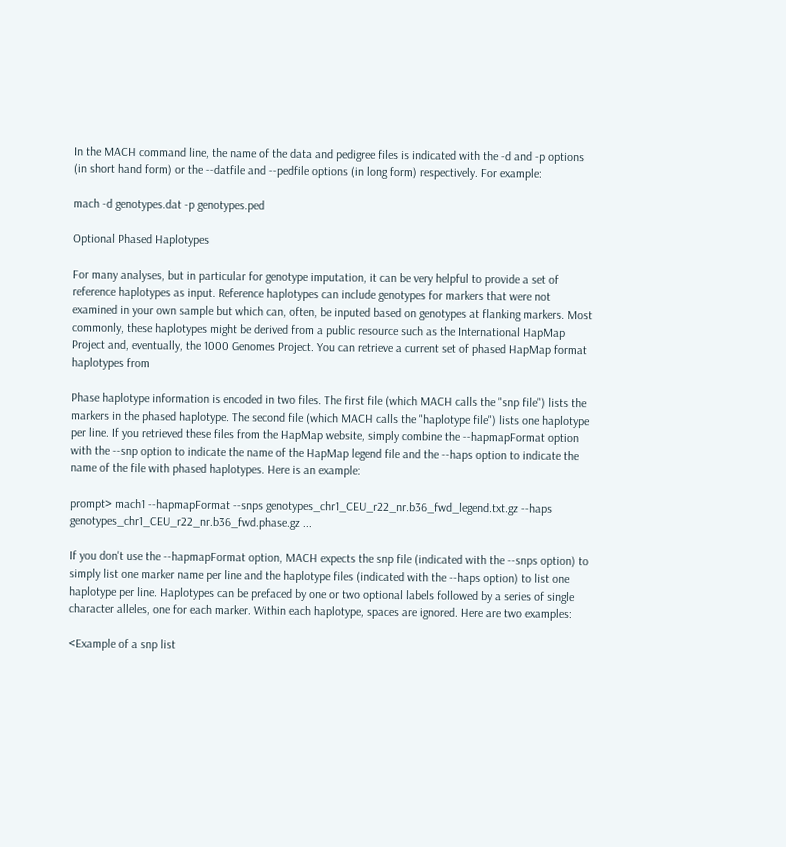In the MACH command line, the name of the data and pedigree files is indicated with the -d and -p options (in short hand form) or the --datfile and --pedfile options (in long form) respectively. For example:

mach -d genotypes.dat -p genotypes.ped

Optional Phased Haplotypes

For many analyses, but in particular for genotype imputation, it can be very helpful to provide a set of reference haplotypes as input. Reference haplotypes can include genotypes for markers that were not examined in your own sample but which can, often, be inputed based on genotypes at flanking markers. Most commonly, these haplotypes might be derived from a public resource such as the International HapMap Project and, eventually, the 1000 Genomes Project. You can retrieve a current set of phased HapMap format haplotypes from

Phase haplotype information is encoded in two files. The first file (which MACH calls the "snp file") lists the markers in the phased haplotype. The second file (which MACH calls the "haplotype file") lists one haplotype per line. If you retrieved these files from the HapMap website, simply combine the --hapmapFormat option with the --snp option to indicate the name of the HapMap legend file and the --haps option to indicate the name of the file with phased haplotypes. Here is an example:

prompt> mach1 --hapmapFormat --snps genotypes_chr1_CEU_r22_nr.b36_fwd_legend.txt.gz --haps genotypes_chr1_CEU_r22_nr.b36_fwd.phase.gz ...

If you don't use the --hapmapFormat option, MACH expects the snp file (indicated with the --snps option) to simply list one marker name per line and the haplotype files (indicated with the --haps option) to list one haplotype per line. Haplotypes can be prefaced by one or two optional labels followed by a series of single character alleles, one for each marker. Within each haplotype, spaces are ignored. Here are two examples:

<Example of a snp list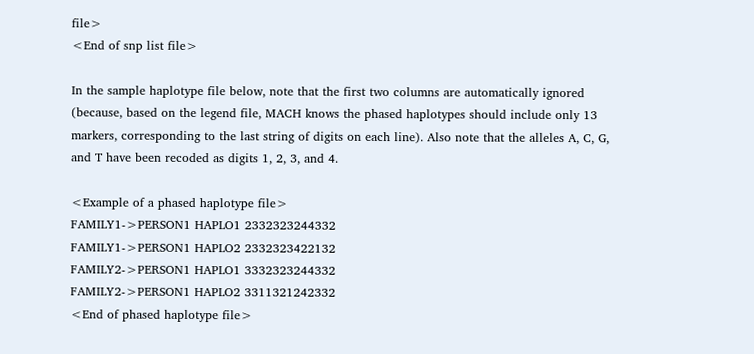file>
<End of snp list file>

In the sample haplotype file below, note that the first two columns are automatically ignored (because, based on the legend file, MACH knows the phased haplotypes should include only 13 markers, corresponding to the last string of digits on each line). Also note that the alleles A, C, G, and T have been recoded as digits 1, 2, 3, and 4.

<Example of a phased haplotype file>
FAMILY1->PERSON1 HAPLO1 2332323244332
FAMILY1->PERSON1 HAPLO2 2332323422132
FAMILY2->PERSON1 HAPLO1 3332323244332
FAMILY2->PERSON1 HAPLO2 3311321242332
<End of phased haplotype file>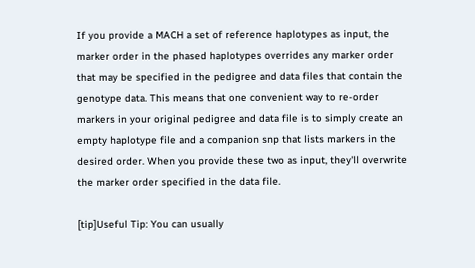If you provide a MACH a set of reference haplotypes as input, the marker order in the phased haplotypes overrides any marker order that may be specified in the pedigree and data files that contain the genotype data. This means that one convenient way to re-order markers in your original pedigree and data file is to simply create an empty haplotype file and a companion snp that lists markers in the desired order. When you provide these two as input, they'll overwrite the marker order specified in the data file.

[tip]Useful Tip: You can usually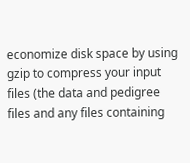economize disk space by using gzip to compress your input files (the data and pedigree files and any files containing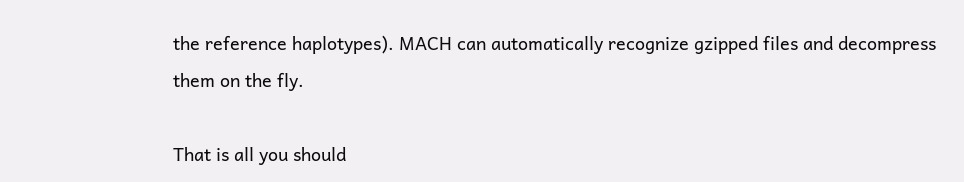the reference haplotypes). MACH can automatically recognize gzipped files and decompress them on the fly.

That is all you should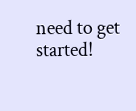need to get started!